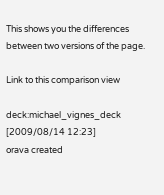This shows you the differences between two versions of the page.

Link to this comparison view

deck:michael_vignes_deck [2009/08/14 12:23]
orava created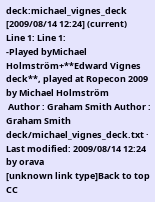deck:michael_vignes_deck [2009/08/14 12:24] (current)
Line 1: Line 1:
-Played byMichael Holmström+**Edward Vignes deck**, played at Ropecon 2009 by Michael Holmström
 Author : Graham Smith Author : Graham Smith
deck/michael_vignes_deck.txt · Last modified: 2009/08/14 12:24 by orava
[unknown link type]Back to top
CC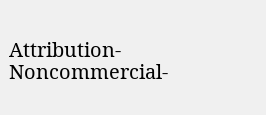Attribution-Noncommercial-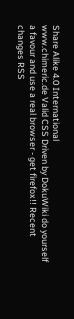Share Alike 4.0 International
www.chimeric.de Valid CSS Driven by DokuWiki do yourself a favour and use a real browser - get firefox!! Recent changes RSS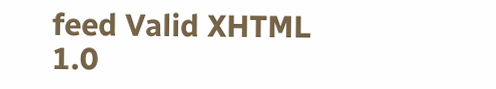feed Valid XHTML 1.0